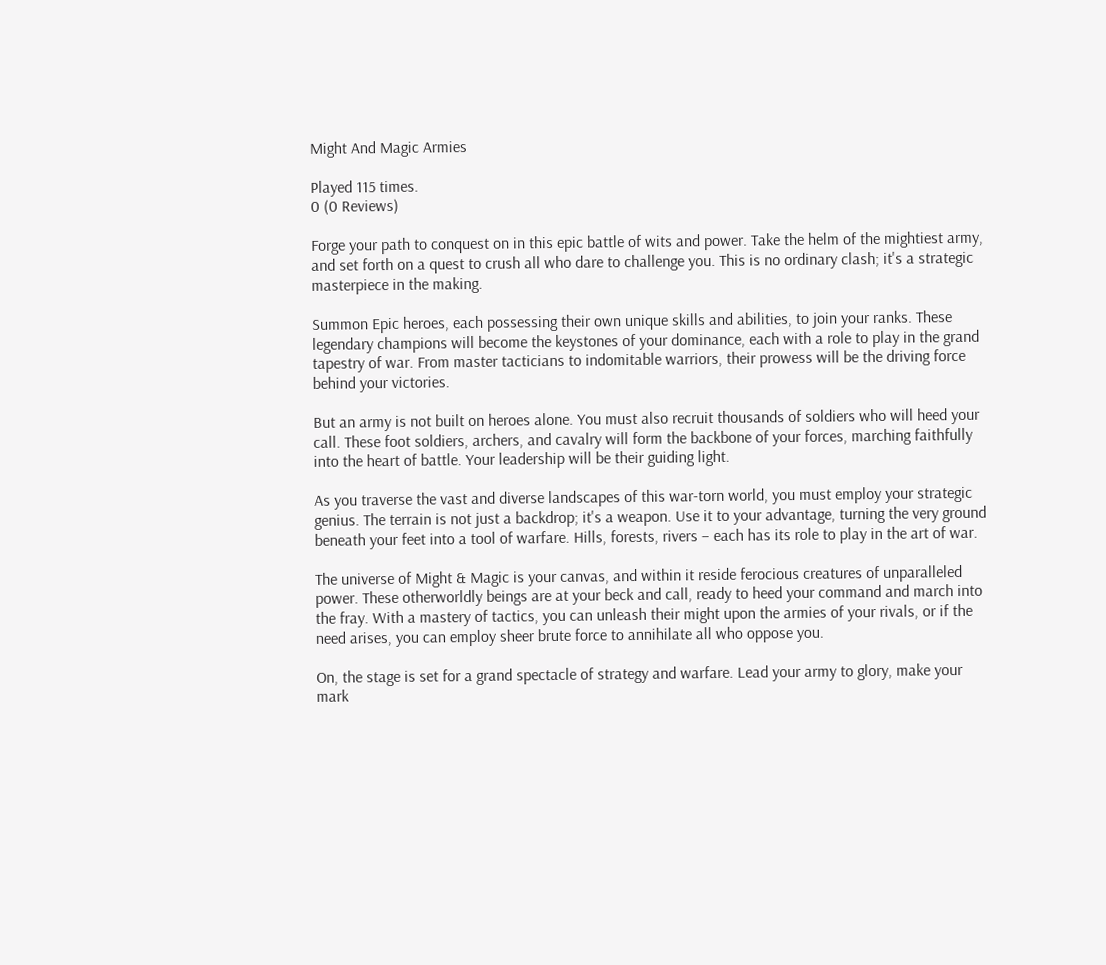Might And Magic Armies

Played 115 times.
0 (0 Reviews)

Forge your path to conquest on in this epic battle of wits and power. Take the helm of the mightiest army, and set forth on a quest to crush all who dare to challenge you. This is no ordinary clash; it's a strategic masterpiece in the making.

Summon Epic heroes, each possessing their own unique skills and abilities, to join your ranks. These legendary champions will become the keystones of your dominance, each with a role to play in the grand tapestry of war. From master tacticians to indomitable warriors, their prowess will be the driving force behind your victories.

But an army is not built on heroes alone. You must also recruit thousands of soldiers who will heed your call. These foot soldiers, archers, and cavalry will form the backbone of your forces, marching faithfully into the heart of battle. Your leadership will be their guiding light.

As you traverse the vast and diverse landscapes of this war-torn world, you must employ your strategic genius. The terrain is not just a backdrop; it's a weapon. Use it to your advantage, turning the very ground beneath your feet into a tool of warfare. Hills, forests, rivers – each has its role to play in the art of war.

The universe of Might & Magic is your canvas, and within it reside ferocious creatures of unparalleled power. These otherworldly beings are at your beck and call, ready to heed your command and march into the fray. With a mastery of tactics, you can unleash their might upon the armies of your rivals, or if the need arises, you can employ sheer brute force to annihilate all who oppose you.

On, the stage is set for a grand spectacle of strategy and warfare. Lead your army to glory, make your mark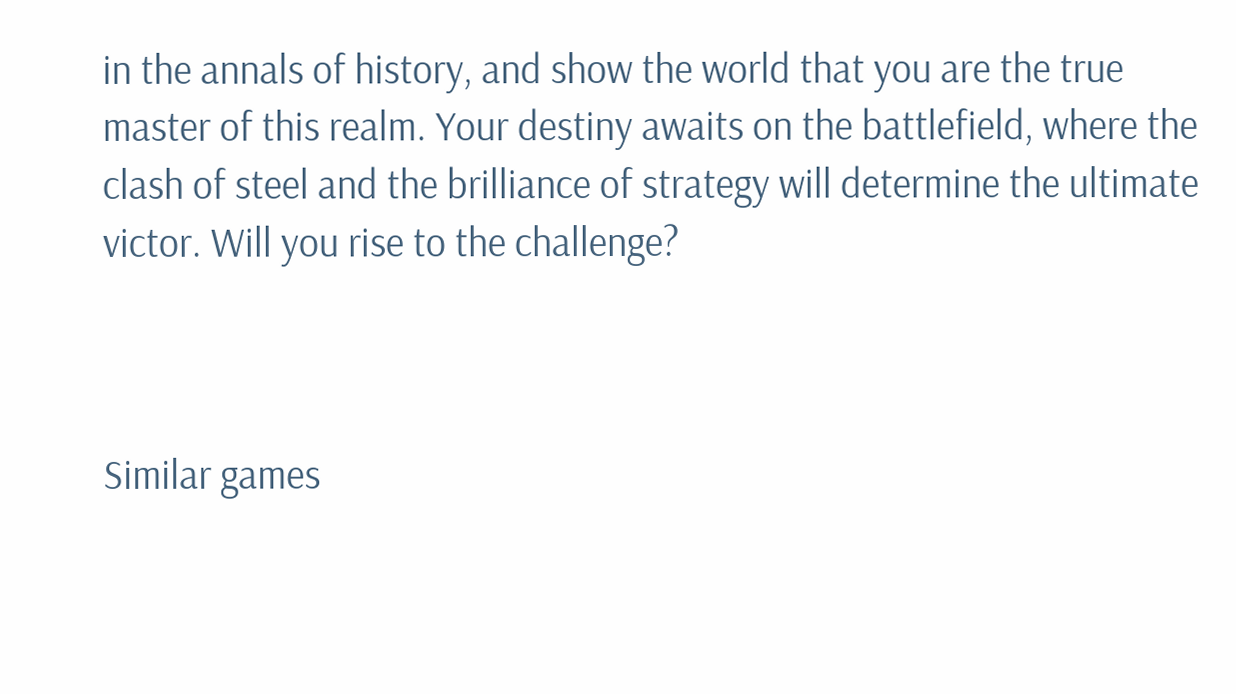in the annals of history, and show the world that you are the true master of this realm. Your destiny awaits on the battlefield, where the clash of steel and the brilliance of strategy will determine the ultimate victor. Will you rise to the challenge?



Similar games